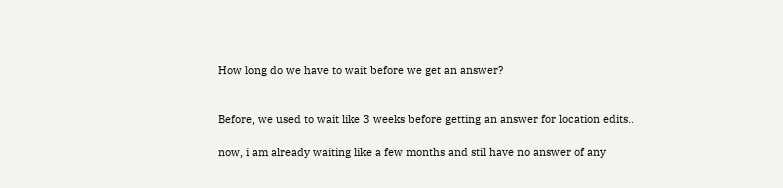How long do we have to wait before we get an answer?


Before, we used to wait like 3 weeks before getting an answer for location edits..

now, i am already waiting like a few months and stil have no answer of any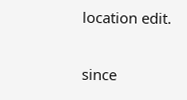location edit.

since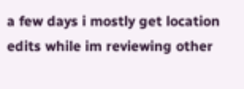a few days i mostly get location edits while im reviewing other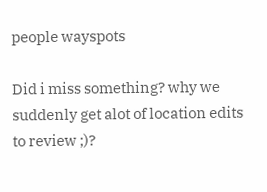people wayspots

Did i miss something? why we suddenly get alot of location edits to review ;)?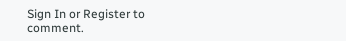Sign In or Register to comment.